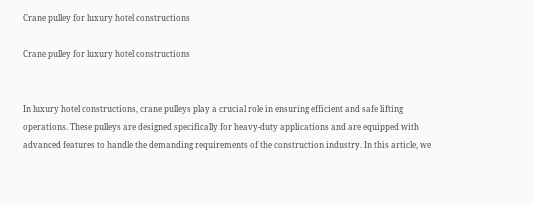Crane pulley for luxury hotel constructions

Crane pulley for luxury hotel constructions


In luxury hotel constructions, crane pulleys play a crucial role in ensuring efficient and safe lifting operations. These pulleys are designed specifically for heavy-duty applications and are equipped with advanced features to handle the demanding requirements of the construction industry. In this article, we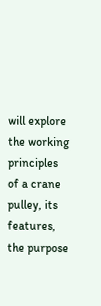will explore the working principles of a crane pulley, its features, the purpose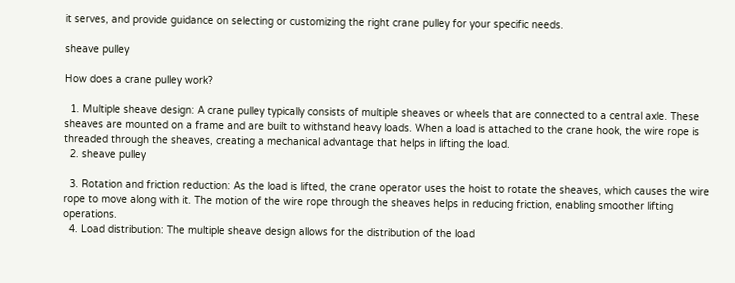it serves, and provide guidance on selecting or customizing the right crane pulley for your specific needs.

sheave pulley

How does a crane pulley work?

  1. Multiple sheave design: A crane pulley typically consists of multiple sheaves or wheels that are connected to a central axle. These sheaves are mounted on a frame and are built to withstand heavy loads. When a load is attached to the crane hook, the wire rope is threaded through the sheaves, creating a mechanical advantage that helps in lifting the load.
  2. sheave pulley

  3. Rotation and friction reduction: As the load is lifted, the crane operator uses the hoist to rotate the sheaves, which causes the wire rope to move along with it. The motion of the wire rope through the sheaves helps in reducing friction, enabling smoother lifting operations.
  4. Load distribution: The multiple sheave design allows for the distribution of the load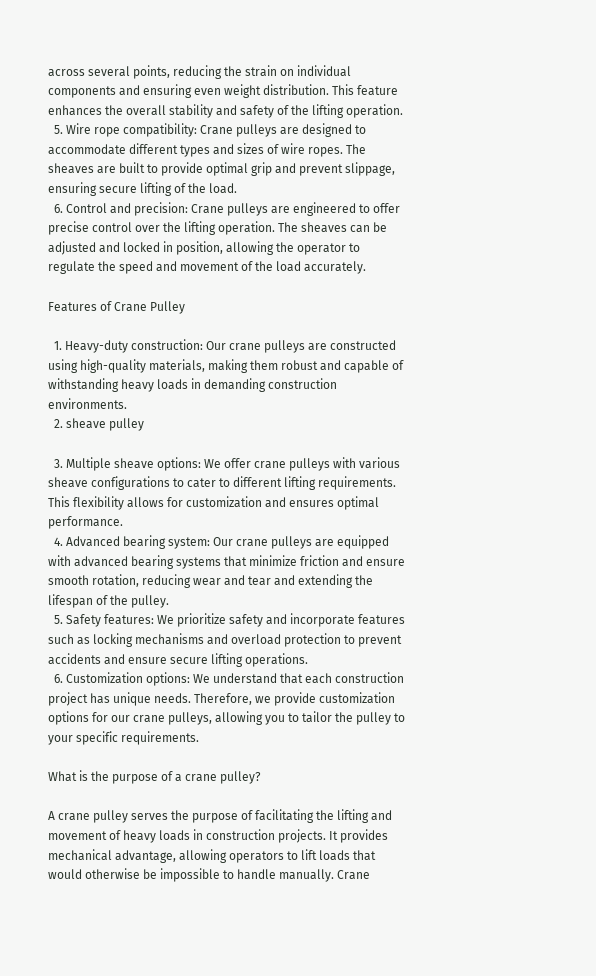across several points, reducing the strain on individual components and ensuring even weight distribution. This feature enhances the overall stability and safety of the lifting operation.
  5. Wire rope compatibility: Crane pulleys are designed to accommodate different types and sizes of wire ropes. The sheaves are built to provide optimal grip and prevent slippage, ensuring secure lifting of the load.
  6. Control and precision: Crane pulleys are engineered to offer precise control over the lifting operation. The sheaves can be adjusted and locked in position, allowing the operator to regulate the speed and movement of the load accurately.

Features of Crane Pulley

  1. Heavy-duty construction: Our crane pulleys are constructed using high-quality materials, making them robust and capable of withstanding heavy loads in demanding construction environments.
  2. sheave pulley

  3. Multiple sheave options: We offer crane pulleys with various sheave configurations to cater to different lifting requirements. This flexibility allows for customization and ensures optimal performance.
  4. Advanced bearing system: Our crane pulleys are equipped with advanced bearing systems that minimize friction and ensure smooth rotation, reducing wear and tear and extending the lifespan of the pulley.
  5. Safety features: We prioritize safety and incorporate features such as locking mechanisms and overload protection to prevent accidents and ensure secure lifting operations.
  6. Customization options: We understand that each construction project has unique needs. Therefore, we provide customization options for our crane pulleys, allowing you to tailor the pulley to your specific requirements.

What is the purpose of a crane pulley?

A crane pulley serves the purpose of facilitating the lifting and movement of heavy loads in construction projects. It provides mechanical advantage, allowing operators to lift loads that would otherwise be impossible to handle manually. Crane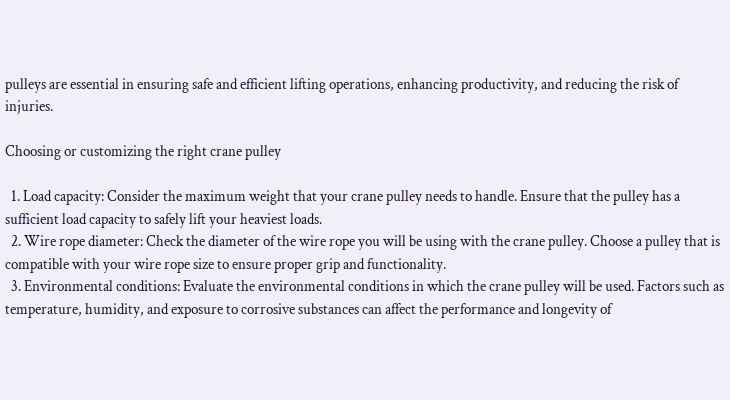pulleys are essential in ensuring safe and efficient lifting operations, enhancing productivity, and reducing the risk of injuries.

Choosing or customizing the right crane pulley

  1. Load capacity: Consider the maximum weight that your crane pulley needs to handle. Ensure that the pulley has a sufficient load capacity to safely lift your heaviest loads.
  2. Wire rope diameter: Check the diameter of the wire rope you will be using with the crane pulley. Choose a pulley that is compatible with your wire rope size to ensure proper grip and functionality.
  3. Environmental conditions: Evaluate the environmental conditions in which the crane pulley will be used. Factors such as temperature, humidity, and exposure to corrosive substances can affect the performance and longevity of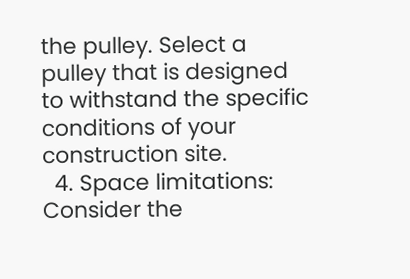the pulley. Select a pulley that is designed to withstand the specific conditions of your construction site.
  4. Space limitations: Consider the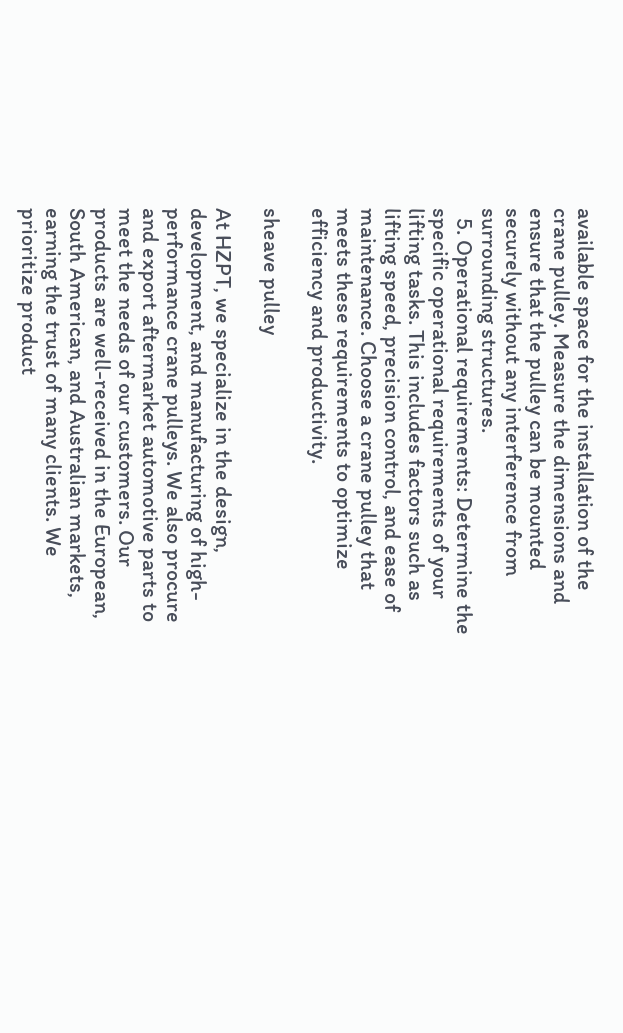available space for the installation of the crane pulley. Measure the dimensions and ensure that the pulley can be mounted securely without any interference from surrounding structures.
  5. Operational requirements: Determine the specific operational requirements of your lifting tasks. This includes factors such as lifting speed, precision control, and ease of maintenance. Choose a crane pulley that meets these requirements to optimize efficiency and productivity.

sheave pulley

At HZPT, we specialize in the design, development, and manufacturing of high-performance crane pulleys. We also procure and export aftermarket automotive parts to meet the needs of our customers. Our products are well-received in the European, South American, and Australian markets, earning the trust of many clients. We prioritize product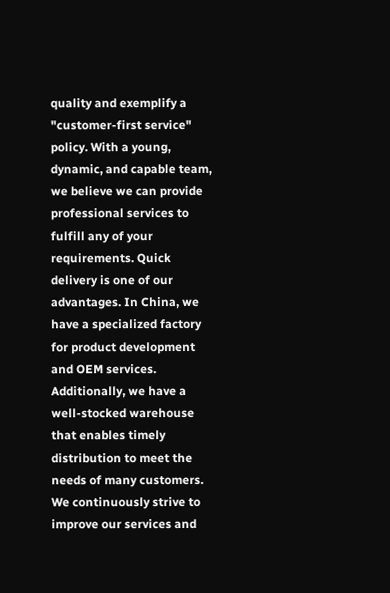quality and exemplify a "customer-first service" policy. With a young, dynamic, and capable team, we believe we can provide professional services to fulfill any of your requirements. Quick delivery is one of our advantages. In China, we have a specialized factory for product development and OEM services. Additionally, we have a well-stocked warehouse that enables timely distribution to meet the needs of many customers. We continuously strive to improve our services and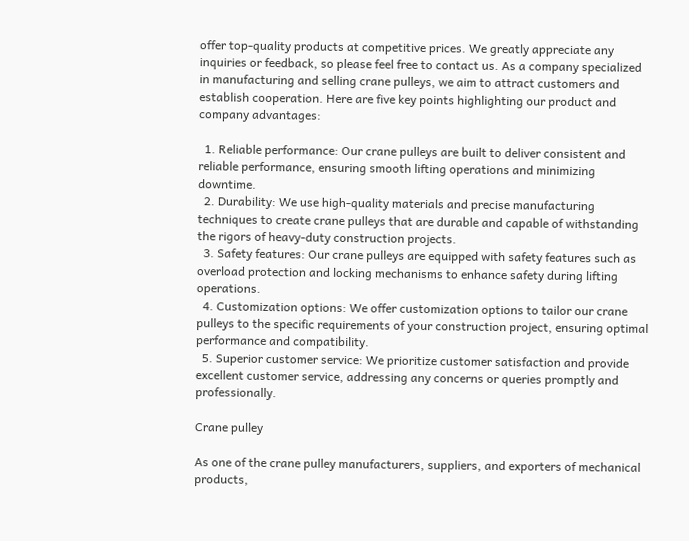offer top-quality products at competitive prices. We greatly appreciate any inquiries or feedback, so please feel free to contact us. As a company specialized in manufacturing and selling crane pulleys, we aim to attract customers and establish cooperation. Here are five key points highlighting our product and company advantages:

  1. Reliable performance: Our crane pulleys are built to deliver consistent and reliable performance, ensuring smooth lifting operations and minimizing downtime.
  2. Durability: We use high-quality materials and precise manufacturing techniques to create crane pulleys that are durable and capable of withstanding the rigors of heavy-duty construction projects.
  3. Safety features: Our crane pulleys are equipped with safety features such as overload protection and locking mechanisms to enhance safety during lifting operations.
  4. Customization options: We offer customization options to tailor our crane pulleys to the specific requirements of your construction project, ensuring optimal performance and compatibility.
  5. Superior customer service: We prioritize customer satisfaction and provide excellent customer service, addressing any concerns or queries promptly and professionally.

Crane pulley

As one of the crane pulley manufacturers, suppliers, and exporters of mechanical products,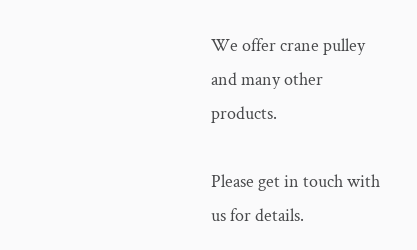We offer crane pulley and many other products.

Please get in touch with us for details.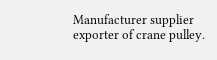Manufacturer supplier exporter of crane pulley.